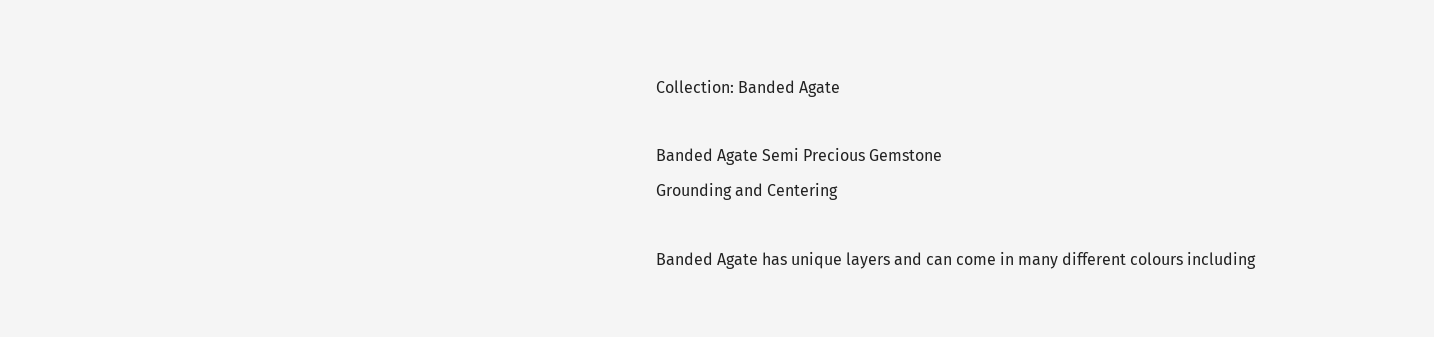Collection: Banded Agate

Banded Agate Semi Precious Gemstone
Grounding and Centering

Banded Agate has unique layers and can come in many different colours including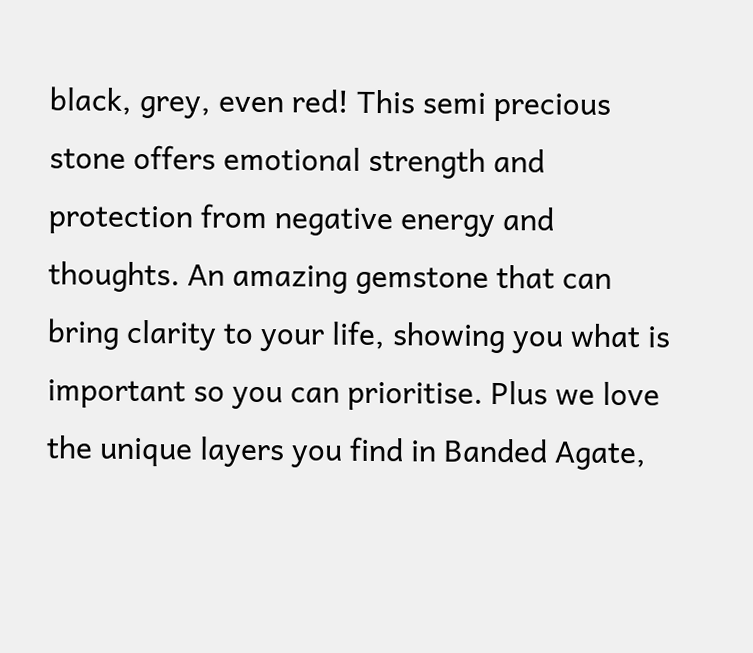black, grey, even red! This semi precious stone offers emotional strength and protection from negative energy and thoughts. An amazing gemstone that can bring clarity to your life, showing you what is important so you can prioritise. Plus we love the unique layers you find in Banded Agate,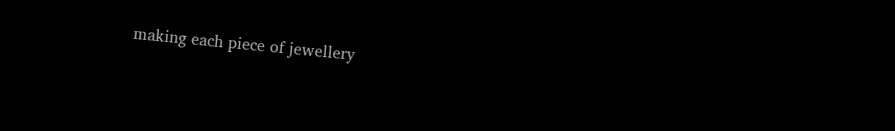making each piece of jewellery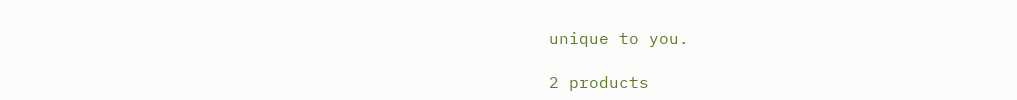unique to you.

2 products